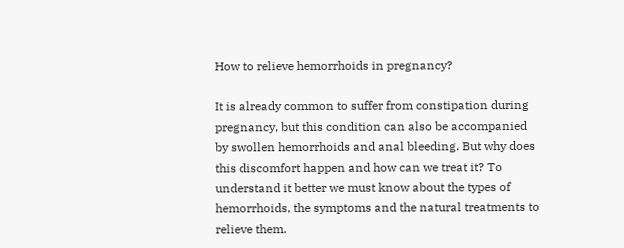How to relieve hemorrhoids in pregnancy?

It is already common to suffer from constipation during pregnancy, but this condition can also be accompanied by swollen hemorrhoids and anal bleeding. But why does this discomfort happen and how can we treat it? To understand it better we must know about the types of hemorrhoids, the symptoms and the natural treatments to relieve them.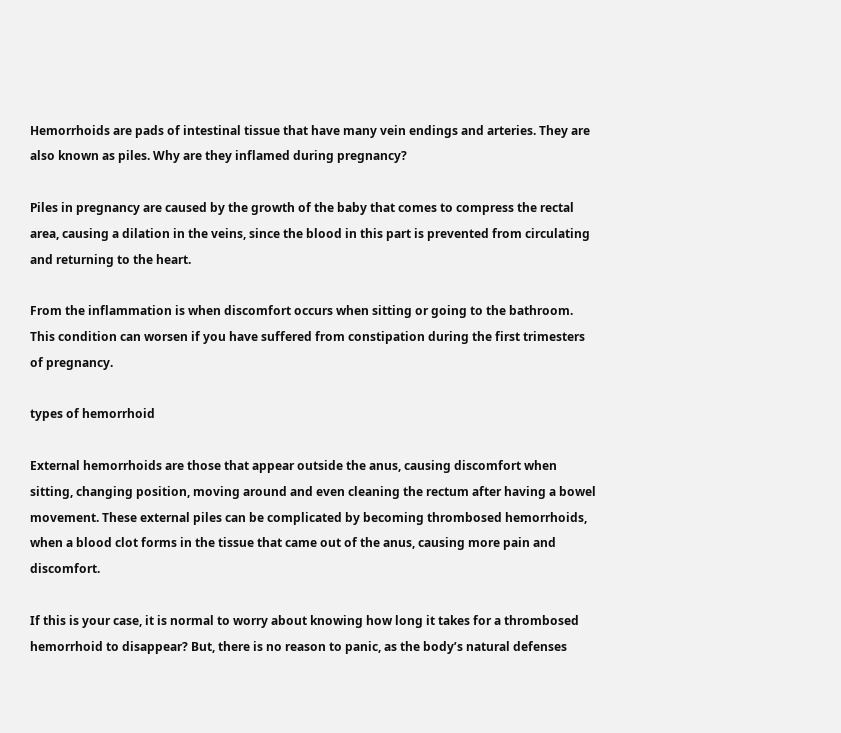Hemorrhoids are pads of intestinal tissue that have many vein endings and arteries. They are also known as piles. Why are they inflamed during pregnancy?

Piles in pregnancy are caused by the growth of the baby that comes to compress the rectal area, causing a dilation in the veins, since the blood in this part is prevented from circulating and returning to the heart.

From the inflammation is when discomfort occurs when sitting or going to the bathroom. This condition can worsen if you have suffered from constipation during the first trimesters of pregnancy.

types of hemorrhoid

External hemorrhoids are those that appear outside the anus, causing discomfort when sitting, changing position, moving around and even cleaning the rectum after having a bowel movement. These external piles can be complicated by becoming thrombosed hemorrhoids, when a blood clot forms in the tissue that came out of the anus, causing more pain and discomfort.

If this is your case, it is normal to worry about knowing how long it takes for a thrombosed hemorrhoid to disappear? But, there is no reason to panic, as the body’s natural defenses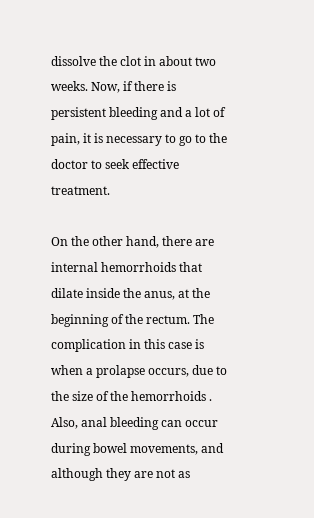dissolve the clot in about two weeks. Now, if there is persistent bleeding and a lot of pain, it is necessary to go to the doctor to seek effective treatment.

On the other hand, there are internal hemorrhoids that dilate inside the anus, at the beginning of the rectum. The complication in this case is when a prolapse occurs, due to the size of the hemorrhoids . Also, anal bleeding can occur during bowel movements, and although they are not as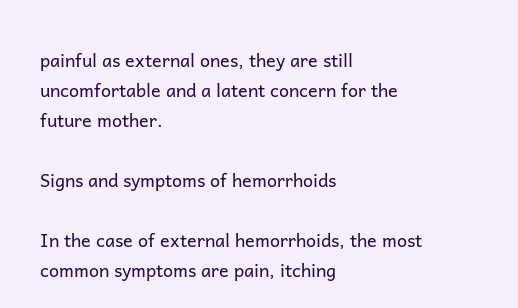painful as external ones, they are still uncomfortable and a latent concern for the future mother.

Signs and symptoms of hemorrhoids

In the case of external hemorrhoids, the most common symptoms are pain, itching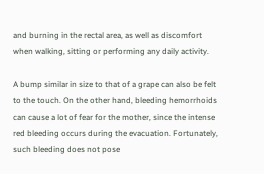and burning in the rectal area, as well as discomfort when walking, sitting or performing any daily activity.

A bump similar in size to that of a grape can also be felt to the touch. On the other hand, bleeding hemorrhoids can cause a lot of fear for the mother, since the intense red bleeding occurs during the evacuation. Fortunately, such bleeding does not pose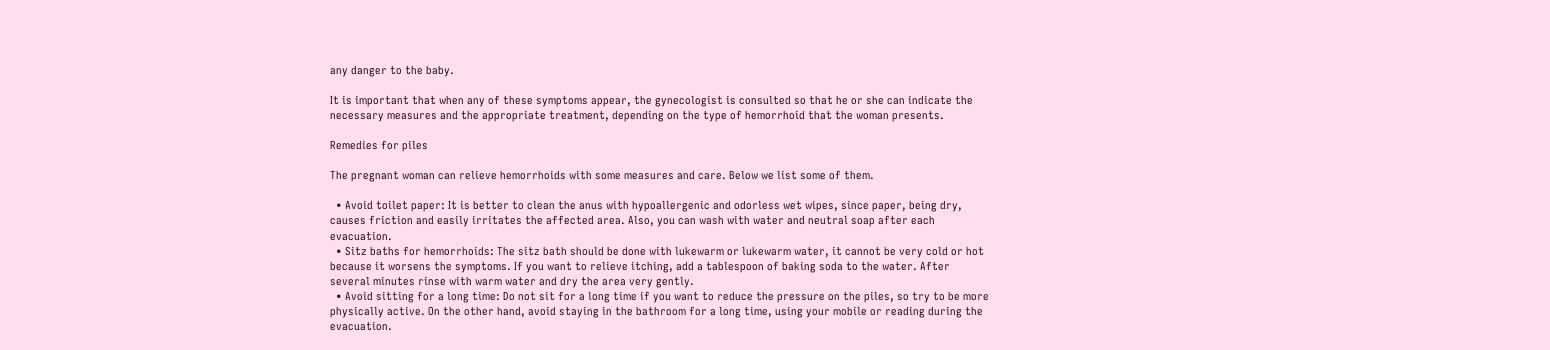any danger to the baby.

It is important that when any of these symptoms appear, the gynecologist is consulted so that he or she can indicate the necessary measures and the appropriate treatment, depending on the type of hemorrhoid that the woman presents.

Remedies for piles

The pregnant woman can relieve hemorrhoids with some measures and care. Below we list some of them.

  • Avoid toilet paper: It is better to clean the anus with hypoallergenic and odorless wet wipes, since paper, being dry, causes friction and easily irritates the affected area. Also, you can wash with water and neutral soap after each evacuation.
  • Sitz baths for hemorrhoids: The sitz bath should be done with lukewarm or lukewarm water, it cannot be very cold or hot because it worsens the symptoms. If you want to relieve itching, add a tablespoon of baking soda to the water. After several minutes rinse with warm water and dry the area very gently.
  • Avoid sitting for a long time: Do not sit for a long time if you want to reduce the pressure on the piles, so try to be more physically active. On the other hand, avoid staying in the bathroom for a long time, using your mobile or reading during the evacuation.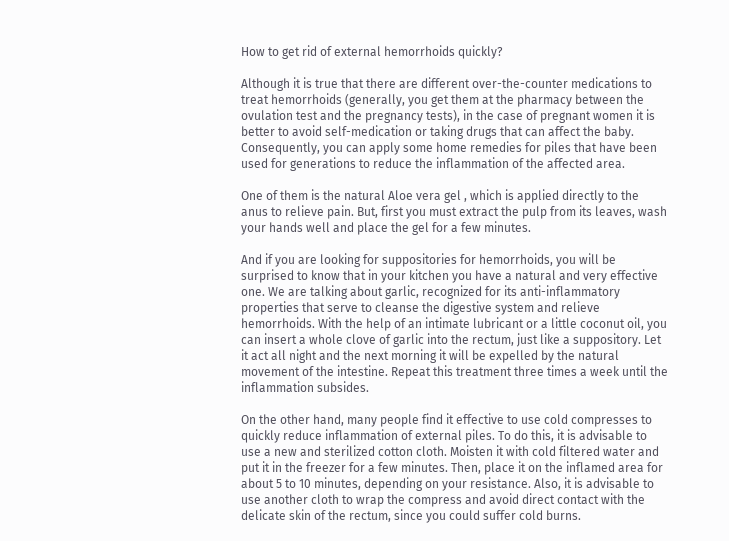How to get rid of external hemorrhoids quickly?

Although it is true that there are different over-the-counter medications to treat hemorrhoids (generally, you get them at the pharmacy between the ovulation test and the pregnancy tests), in the case of pregnant women it is better to avoid self-medication or taking drugs that can affect the baby. Consequently, you can apply some home remedies for piles that have been used for generations to reduce the inflammation of the affected area.

One of them is the natural Aloe vera gel , which is applied directly to the anus to relieve pain. But, first you must extract the pulp from its leaves, wash your hands well and place the gel for a few minutes.

And if you are looking for suppositories for hemorrhoids, you will be surprised to know that in your kitchen you have a natural and very effective one. We are talking about garlic, recognized for its anti-inflammatory properties that serve to cleanse the digestive system and relieve hemorrhoids. With the help of an intimate lubricant or a little coconut oil, you can insert a whole clove of garlic into the rectum, just like a suppository. Let it act all night and the next morning it will be expelled by the natural movement of the intestine. Repeat this treatment three times a week until the inflammation subsides.

On the other hand, many people find it effective to use cold compresses to quickly reduce inflammation of external piles. To do this, it is advisable to use a new and sterilized cotton cloth. Moisten it with cold filtered water and put it in the freezer for a few minutes. Then, place it on the inflamed area for about 5 to 10 minutes, depending on your resistance. Also, it is advisable to use another cloth to wrap the compress and avoid direct contact with the delicate skin of the rectum, since you could suffer cold burns.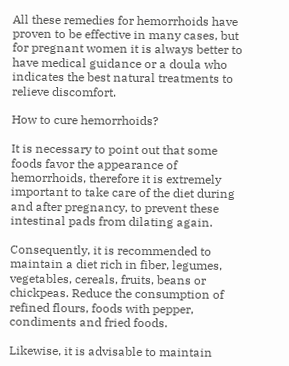All these remedies for hemorrhoids have proven to be effective in many cases, but for pregnant women it is always better to have medical guidance or a doula who indicates the best natural treatments to relieve discomfort.

How to cure hemorrhoids?

It is necessary to point out that some foods favor the appearance of hemorrhoids, therefore it is extremely important to take care of the diet during and after pregnancy, to prevent these intestinal pads from dilating again.

Consequently, it is recommended to maintain a diet rich in fiber, legumes, vegetables, cereals, fruits, beans or chickpeas. Reduce the consumption of refined flours, foods with pepper, condiments and fried foods.

Likewise, it is advisable to maintain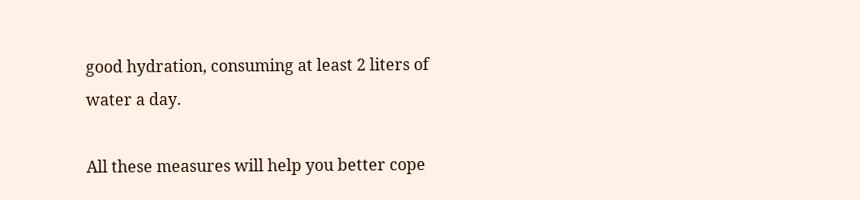good hydration, consuming at least 2 liters of water a day.

All these measures will help you better cope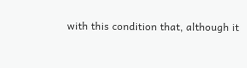with this condition that, although it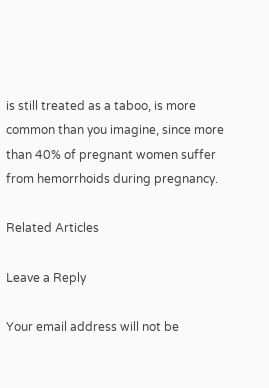is still treated as a taboo, is more common than you imagine, since more than 40% of pregnant women suffer from hemorrhoids during pregnancy.

Related Articles

Leave a Reply

Your email address will not be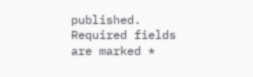published. Required fields are marked *